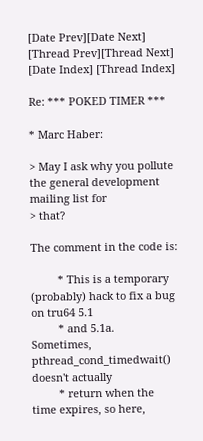[Date Prev][Date Next] [Thread Prev][Thread Next] [Date Index] [Thread Index]

Re: *** POKED TIMER ***

* Marc Haber:

> May I ask why you pollute the general development mailing list for
> that?

The comment in the code is:

         * This is a temporary (probably) hack to fix a bug on tru64 5.1
         * and 5.1a.  Sometimes, pthread_cond_timedwait() doesn't actually
         * return when the time expires, so here,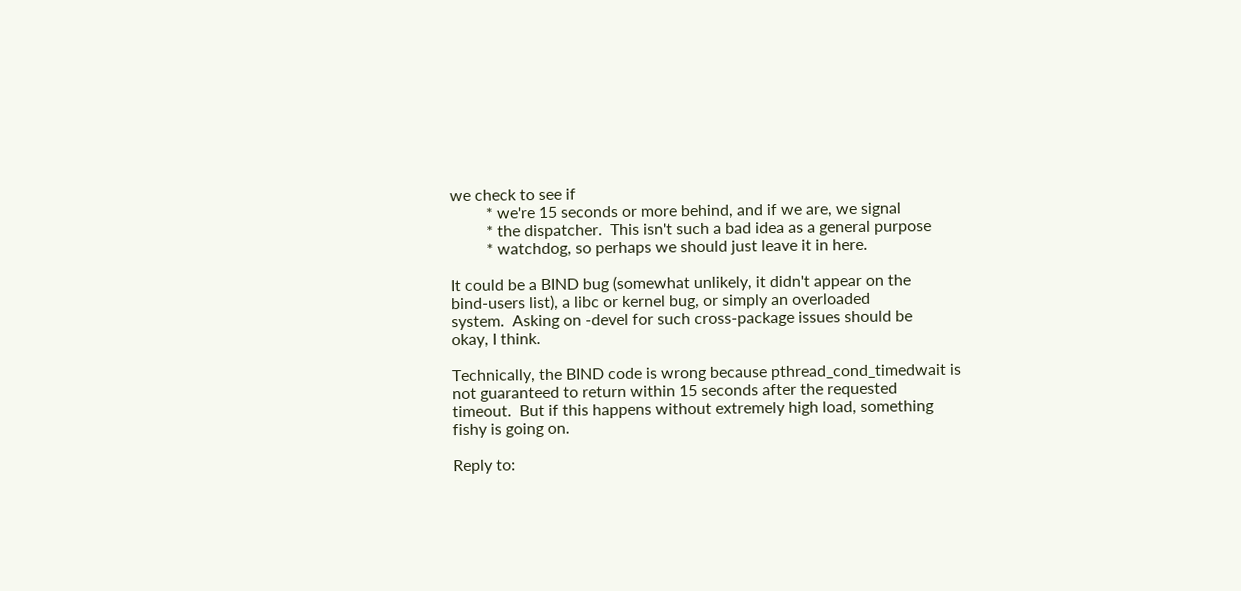we check to see if
         * we're 15 seconds or more behind, and if we are, we signal
         * the dispatcher.  This isn't such a bad idea as a general purpose
         * watchdog, so perhaps we should just leave it in here.

It could be a BIND bug (somewhat unlikely, it didn't appear on the
bind-users list), a libc or kernel bug, or simply an overloaded
system.  Asking on -devel for such cross-package issues should be
okay, I think.

Technically, the BIND code is wrong because pthread_cond_timedwait is
not guaranteed to return within 15 seconds after the requested
timeout.  But if this happens without extremely high load, something
fishy is going on.

Reply to: